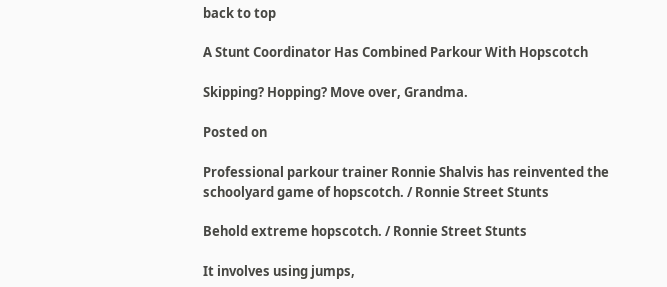back to top

A Stunt Coordinator Has Combined Parkour With Hopscotch

Skipping? Hopping? Move over, Grandma.

Posted on

Professional parkour trainer Ronnie Shalvis has reinvented the schoolyard game of hopscotch. / Ronnie Street Stunts

Behold extreme hopscotch. / Ronnie Street Stunts

It involves using jumps,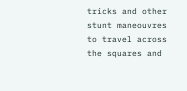tricks and other stunt maneouvres to travel across the squares and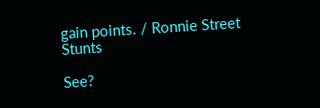gain points. / Ronnie Street Stunts

See?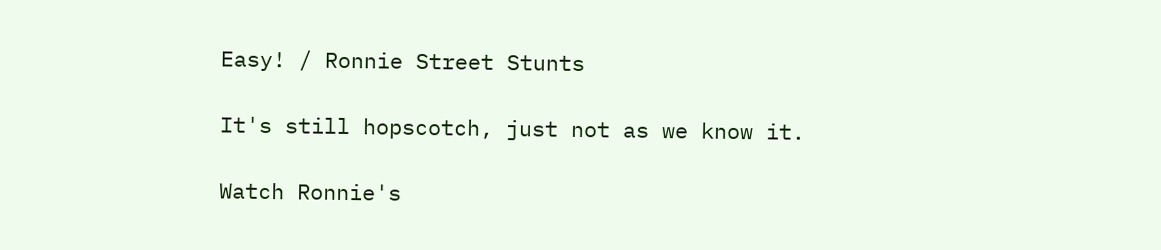Easy! / Ronnie Street Stunts

It's still hopscotch, just not as we know it.

Watch Ronnie's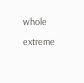whole extreme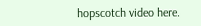hopscotch video here.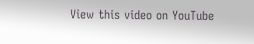View this video on YouTube